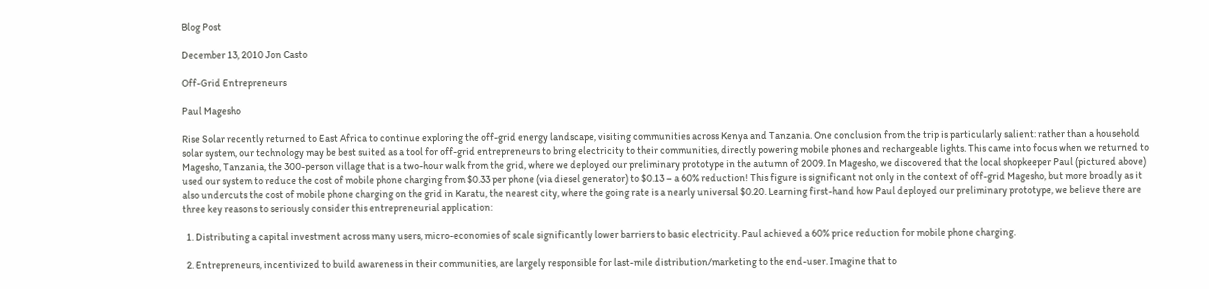Blog Post

December 13, 2010 Jon Casto

Off-Grid Entrepreneurs

Paul Magesho

Rise Solar recently returned to East Africa to continue exploring the off-grid energy landscape, visiting communities across Kenya and Tanzania. One conclusion from the trip is particularly salient: rather than a household solar system, our technology may be best suited as a tool for off-grid entrepreneurs to bring electricity to their communities, directly powering mobile phones and rechargeable lights. This came into focus when we returned to Magesho, Tanzania, the 300-person village that is a two-hour walk from the grid, where we deployed our preliminary prototype in the autumn of 2009. In Magesho, we discovered that the local shopkeeper Paul (pictured above) used our system to reduce the cost of mobile phone charging from $0.33 per phone (via diesel generator) to $0.13 – a 60% reduction! This figure is significant not only in the context of off-grid Magesho, but more broadly as it also undercuts the cost of mobile phone charging on the grid in Karatu, the nearest city, where the going rate is a nearly universal $0.20. Learning first-hand how Paul deployed our preliminary prototype, we believe there are three key reasons to seriously consider this entrepreneurial application:

  1. Distributing a capital investment across many users, micro-economies of scale significantly lower barriers to basic electricity. Paul achieved a 60% price reduction for mobile phone charging.

  2. Entrepreneurs, incentivized to build awareness in their communities, are largely responsible for last-mile distribution/marketing to the end-user. Imagine that to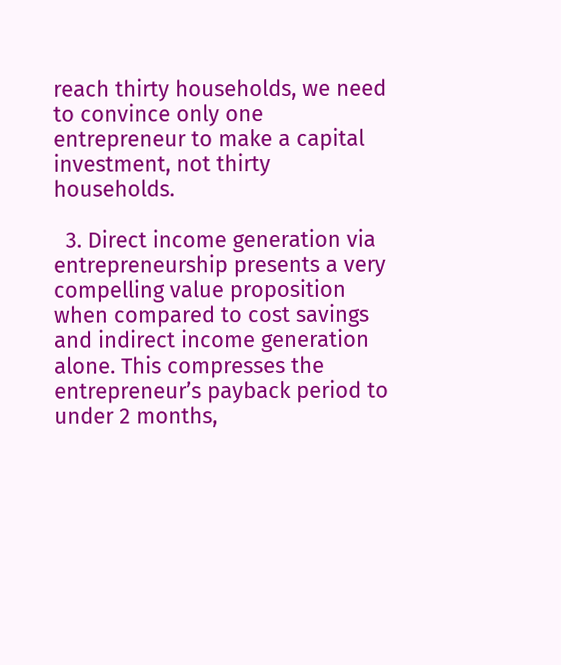reach thirty households, we need to convince only one entrepreneur to make a capital investment, not thirty households.

  3. Direct income generation via entrepreneurship presents a very compelling value proposition when compared to cost savings and indirect income generation alone. This compresses the entrepreneur’s payback period to under 2 months,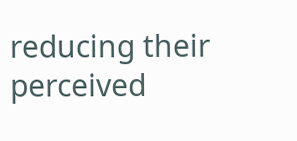reducing their perceived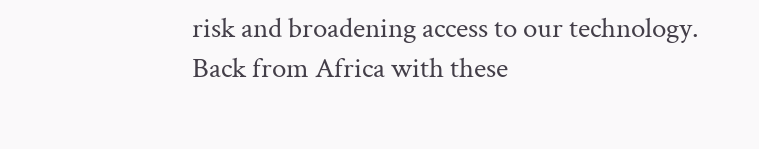risk and broadening access to our technology. Back from Africa with these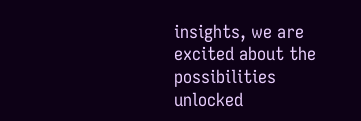insights, we are excited about the possibilities unlocked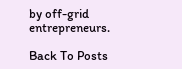by off-grid entrepreneurs.

Back To Posts